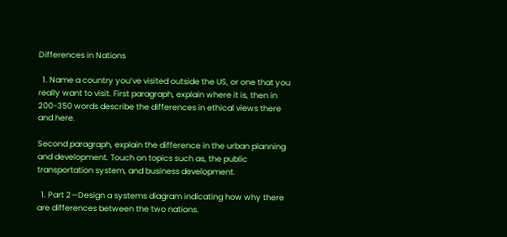Differences in Nations

  1. Name a country you’ve visited outside the US, or one that you really want to visit. First paragraph, explain where it is, then in 200-350 words describe the differences in ethical views there and here.

Second paragraph, explain the difference in the urban planning and development. Touch on topics such as, the public transportation system, and business development.

  1. Part 2—Design a systems diagram indicating how why there are differences between the two nations.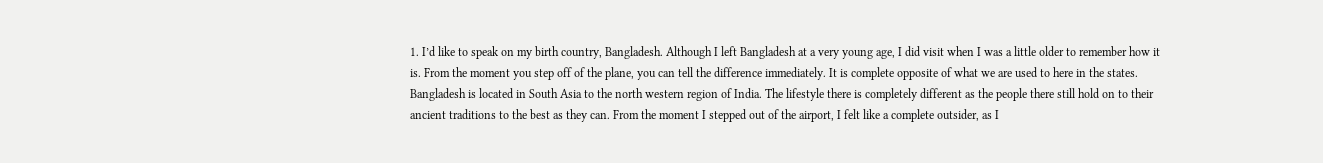1. I’d like to speak on my birth country, Bangladesh. Although I left Bangladesh at a very young age, I did visit when I was a little older to remember how it is. From the moment you step off of the plane, you can tell the difference immediately. It is complete opposite of what we are used to here in the states. Bangladesh is located in South Asia to the north western region of India. The lifestyle there is completely different as the people there still hold on to their ancient traditions to the best as they can. From the moment I stepped out of the airport, I felt like a complete outsider, as I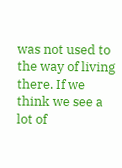was not used to the way of living there. If we think we see a lot of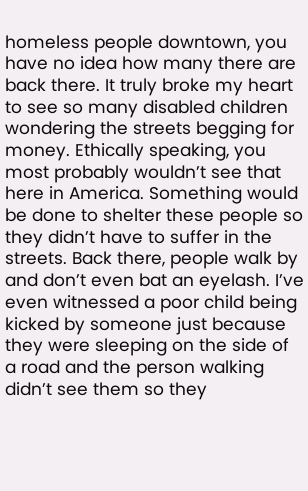homeless people downtown, you have no idea how many there are back there. It truly broke my heart to see so many disabled children wondering the streets begging for money. Ethically speaking, you most probably wouldn’t see that here in America. Something would be done to shelter these people so they didn’t have to suffer in the streets. Back there, people walk by and don’t even bat an eyelash. I’ve even witnessed a poor child being kicked by someone just because they were sleeping on the side of a road and the person walking didn’t see them so they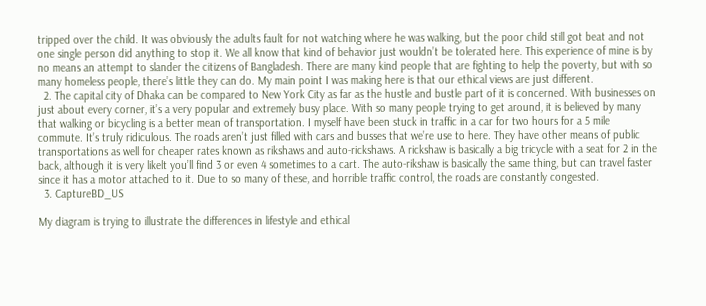tripped over the child. It was obviously the adults fault for not watching where he was walking, but the poor child still got beat and not one single person did anything to stop it. We all know that kind of behavior just wouldn’t be tolerated here. This experience of mine is by no means an attempt to slander the citizens of Bangladesh. There are many kind people that are fighting to help the poverty, but with so many homeless people, there’s little they can do. My main point I was making here is that our ethical views are just different.
  2. The capital city of Dhaka can be compared to New York City as far as the hustle and bustle part of it is concerned. With businesses on just about every corner, it’s a very popular and extremely busy place. With so many people trying to get around, it is believed by many that walking or bicycling is a better mean of transportation. I myself have been stuck in traffic in a car for two hours for a 5 mile commute. It’s truly ridiculous. The roads aren’t just filled with cars and busses that we’re use to here. They have other means of public transportations as well for cheaper rates known as rikshaws and auto-rickshaws. A rickshaw is basically a big tricycle with a seat for 2 in the back, although it is very likelt you’ll find 3 or even 4 sometimes to a cart. The auto-rikshaw is basically the same thing, but can travel faster since it has a motor attached to it. Due to so many of these, and horrible traffic control, the roads are constantly congested.
  3. CaptureBD_US

My diagram is trying to illustrate the differences in lifestyle and ethical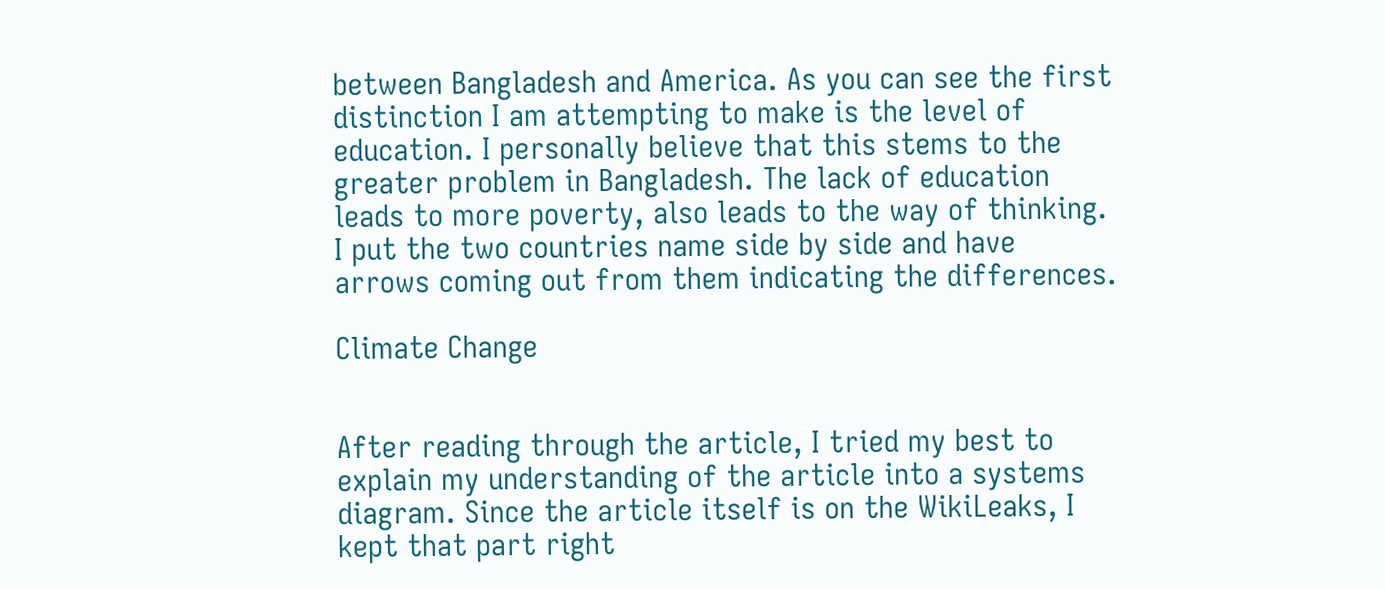between Bangladesh and America. As you can see the first distinction I am attempting to make is the level of education. I personally believe that this stems to the greater problem in Bangladesh. The lack of education leads to more poverty, also leads to the way of thinking. I put the two countries name side by side and have arrows coming out from them indicating the differences.

Climate Change


After reading through the article, I tried my best to explain my understanding of the article into a systems diagram. Since the article itself is on the WikiLeaks, I kept that part right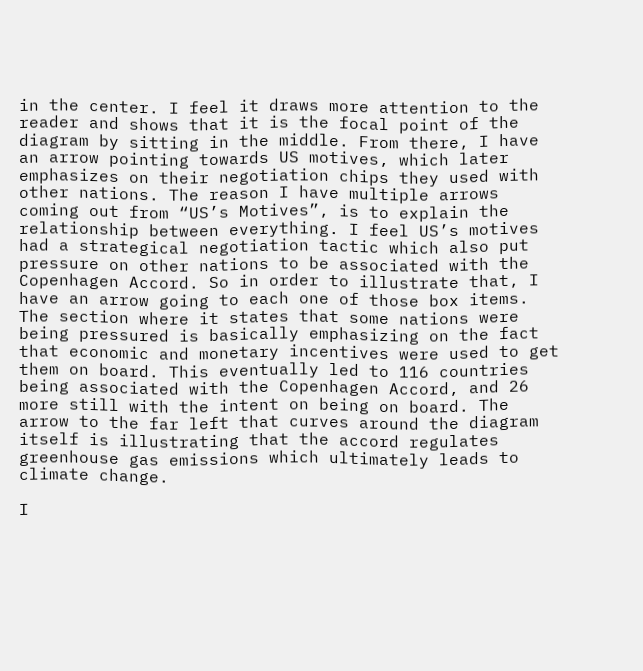in the center. I feel it draws more attention to the reader and shows that it is the focal point of the diagram by sitting in the middle. From there, I have an arrow pointing towards US motives, which later emphasizes on their negotiation chips they used with other nations. The reason I have multiple arrows coming out from “US’s Motives”, is to explain the relationship between everything. I feel US’s motives had a strategical negotiation tactic which also put pressure on other nations to be associated with the Copenhagen Accord. So in order to illustrate that, I have an arrow going to each one of those box items. The section where it states that some nations were being pressured is basically emphasizing on the fact that economic and monetary incentives were used to get them on board. This eventually led to 116 countries being associated with the Copenhagen Accord, and 26 more still with the intent on being on board. The arrow to the far left that curves around the diagram itself is illustrating that the accord regulates greenhouse gas emissions which ultimately leads to climate change.

I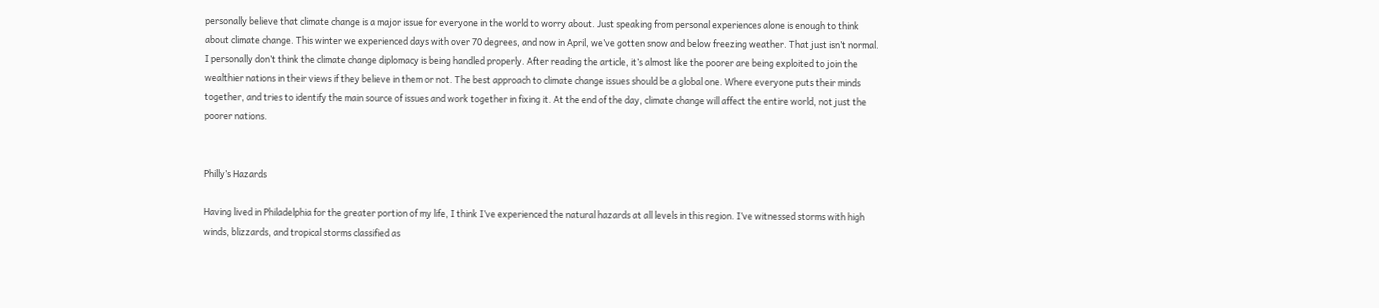personally believe that climate change is a major issue for everyone in the world to worry about. Just speaking from personal experiences alone is enough to think about climate change. This winter we experienced days with over 70 degrees, and now in April, we’ve gotten snow and below freezing weather. That just isn’t normal. I personally don’t think the climate change diplomacy is being handled properly. After reading the article, it’s almost like the poorer are being exploited to join the wealthier nations in their views if they believe in them or not. The best approach to climate change issues should be a global one. Where everyone puts their minds together, and tries to identify the main source of issues and work together in fixing it. At the end of the day, climate change will affect the entire world, not just the poorer nations.


Philly’s Hazards

Having lived in Philadelphia for the greater portion of my life, I think I’ve experienced the natural hazards at all levels in this region. I’ve witnessed storms with high winds, blizzards, and tropical storms classified as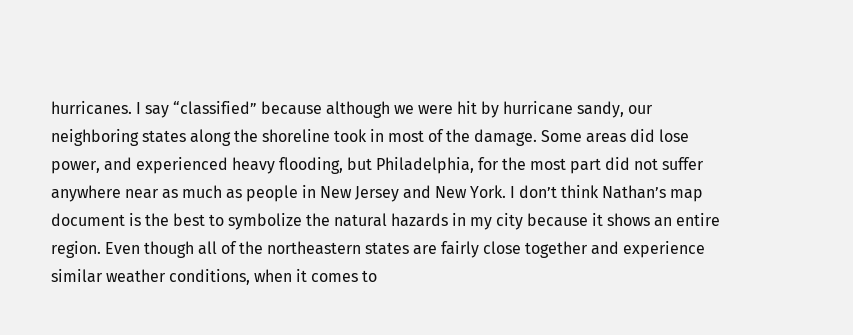hurricanes. I say “classified” because although we were hit by hurricane sandy, our neighboring states along the shoreline took in most of the damage. Some areas did lose power, and experienced heavy flooding, but Philadelphia, for the most part did not suffer anywhere near as much as people in New Jersey and New York. I don’t think Nathan’s map document is the best to symbolize the natural hazards in my city because it shows an entire region. Even though all of the northeastern states are fairly close together and experience similar weather conditions, when it comes to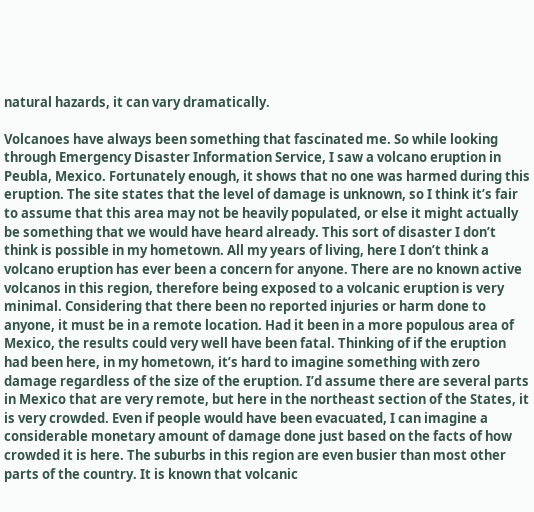natural hazards, it can vary dramatically.

Volcanoes have always been something that fascinated me. So while looking through Emergency Disaster Information Service, I saw a volcano eruption in Peubla, Mexico. Fortunately enough, it shows that no one was harmed during this eruption. The site states that the level of damage is unknown, so I think it’s fair to assume that this area may not be heavily populated, or else it might actually be something that we would have heard already. This sort of disaster I don’t think is possible in my hometown. All my years of living, here I don’t think a volcano eruption has ever been a concern for anyone. There are no known active volcanos in this region, therefore being exposed to a volcanic eruption is very minimal. Considering that there been no reported injuries or harm done to anyone, it must be in a remote location. Had it been in a more populous area of Mexico, the results could very well have been fatal. Thinking of if the eruption had been here, in my hometown, it’s hard to imagine something with zero damage regardless of the size of the eruption. I’d assume there are several parts in Mexico that are very remote, but here in the northeast section of the States, it is very crowded. Even if people would have been evacuated, I can imagine a considerable monetary amount of damage done just based on the facts of how crowded it is here. The suburbs in this region are even busier than most other parts of the country. It is known that volcanic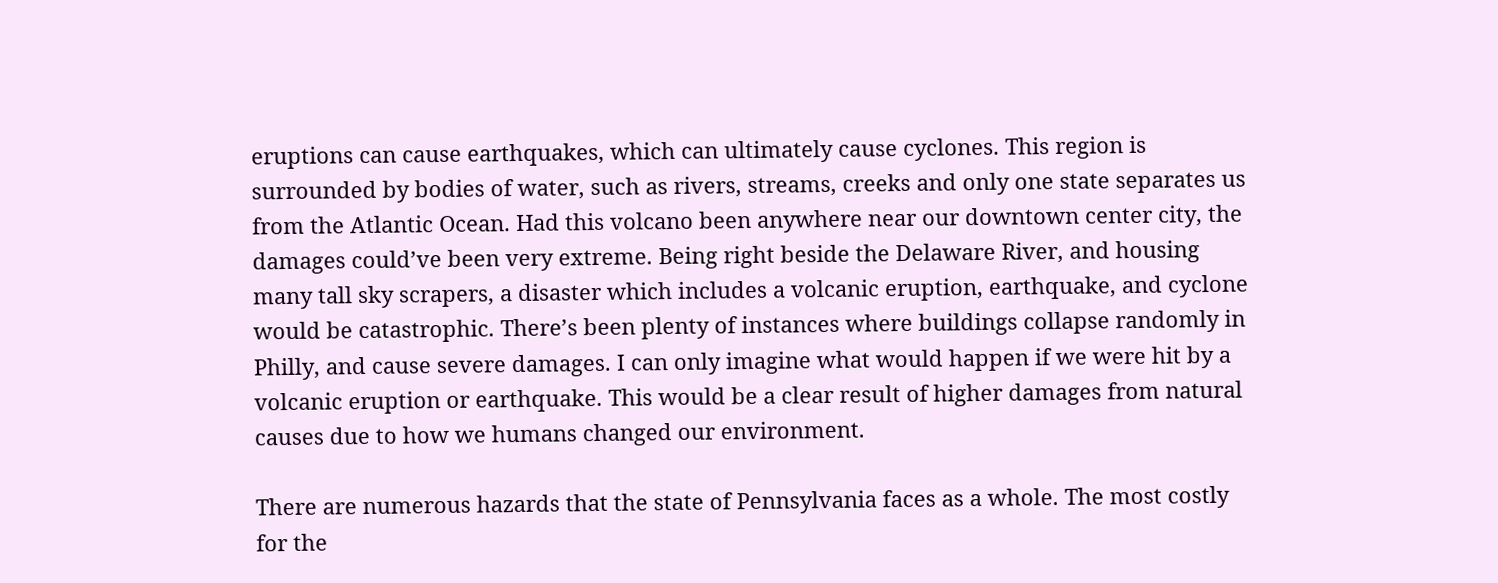eruptions can cause earthquakes, which can ultimately cause cyclones. This region is surrounded by bodies of water, such as rivers, streams, creeks and only one state separates us from the Atlantic Ocean. Had this volcano been anywhere near our downtown center city, the damages could’ve been very extreme. Being right beside the Delaware River, and housing many tall sky scrapers, a disaster which includes a volcanic eruption, earthquake, and cyclone would be catastrophic. There’s been plenty of instances where buildings collapse randomly in Philly, and cause severe damages. I can only imagine what would happen if we were hit by a volcanic eruption or earthquake. This would be a clear result of higher damages from natural causes due to how we humans changed our environment.

There are numerous hazards that the state of Pennsylvania faces as a whole. The most costly for the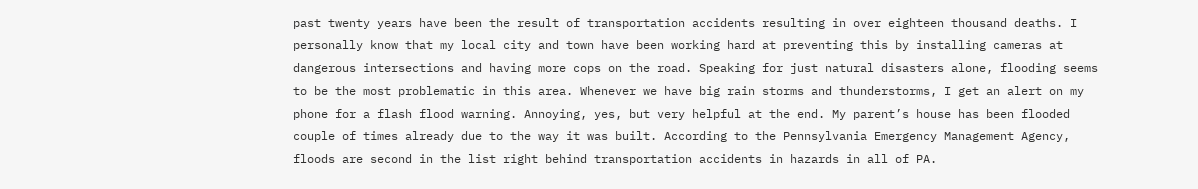past twenty years have been the result of transportation accidents resulting in over eighteen thousand deaths. I personally know that my local city and town have been working hard at preventing this by installing cameras at dangerous intersections and having more cops on the road. Speaking for just natural disasters alone, flooding seems to be the most problematic in this area. Whenever we have big rain storms and thunderstorms, I get an alert on my phone for a flash flood warning. Annoying, yes, but very helpful at the end. My parent’s house has been flooded couple of times already due to the way it was built. According to the Pennsylvania Emergency Management Agency, floods are second in the list right behind transportation accidents in hazards in all of PA.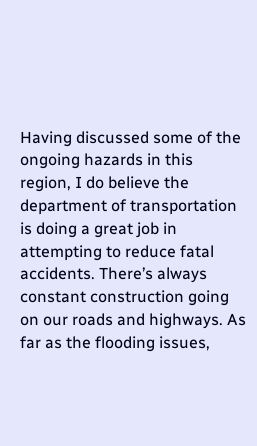Having discussed some of the ongoing hazards in this region, I do believe the department of transportation is doing a great job in attempting to reduce fatal accidents. There’s always constant construction going on our roads and highways. As far as the flooding issues,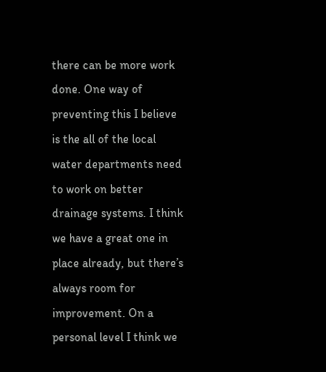there can be more work done. One way of preventing this I believe is the all of the local water departments need to work on better drainage systems. I think we have a great one in place already, but there’s always room for improvement. On a personal level I think we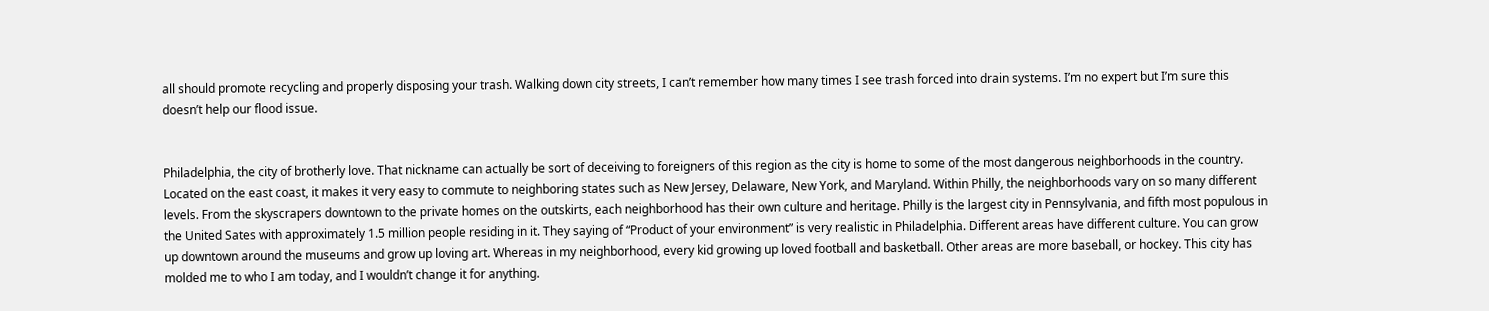all should promote recycling and properly disposing your trash. Walking down city streets, I can’t remember how many times I see trash forced into drain systems. I’m no expert but I’m sure this doesn’t help our flood issue.


Philadelphia, the city of brotherly love. That nickname can actually be sort of deceiving to foreigners of this region as the city is home to some of the most dangerous neighborhoods in the country. Located on the east coast, it makes it very easy to commute to neighboring states such as New Jersey, Delaware, New York, and Maryland. Within Philly, the neighborhoods vary on so many different levels. From the skyscrapers downtown to the private homes on the outskirts, each neighborhood has their own culture and heritage. Philly is the largest city in Pennsylvania, and fifth most populous in the United Sates with approximately 1.5 million people residing in it. They saying of “Product of your environment” is very realistic in Philadelphia. Different areas have different culture. You can grow up downtown around the museums and grow up loving art. Whereas in my neighborhood, every kid growing up loved football and basketball. Other areas are more baseball, or hockey. This city has molded me to who I am today, and I wouldn’t change it for anything.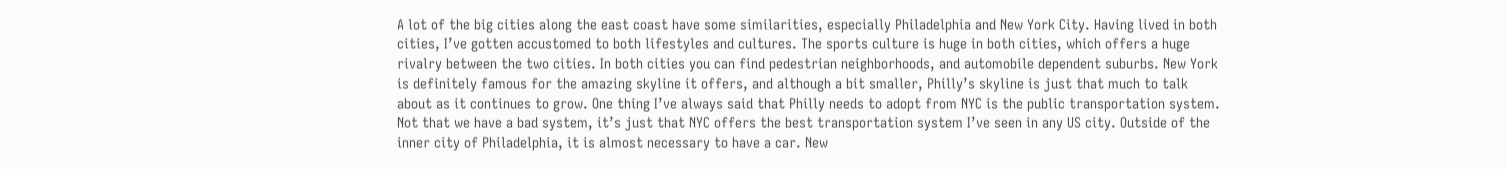A lot of the big cities along the east coast have some similarities, especially Philadelphia and New York City. Having lived in both cities, I’ve gotten accustomed to both lifestyles and cultures. The sports culture is huge in both cities, which offers a huge rivalry between the two cities. In both cities you can find pedestrian neighborhoods, and automobile dependent suburbs. New York is definitely famous for the amazing skyline it offers, and although a bit smaller, Philly’s skyline is just that much to talk about as it continues to grow. One thing I’ve always said that Philly needs to adopt from NYC is the public transportation system. Not that we have a bad system, it’s just that NYC offers the best transportation system I’ve seen in any US city. Outside of the inner city of Philadelphia, it is almost necessary to have a car. New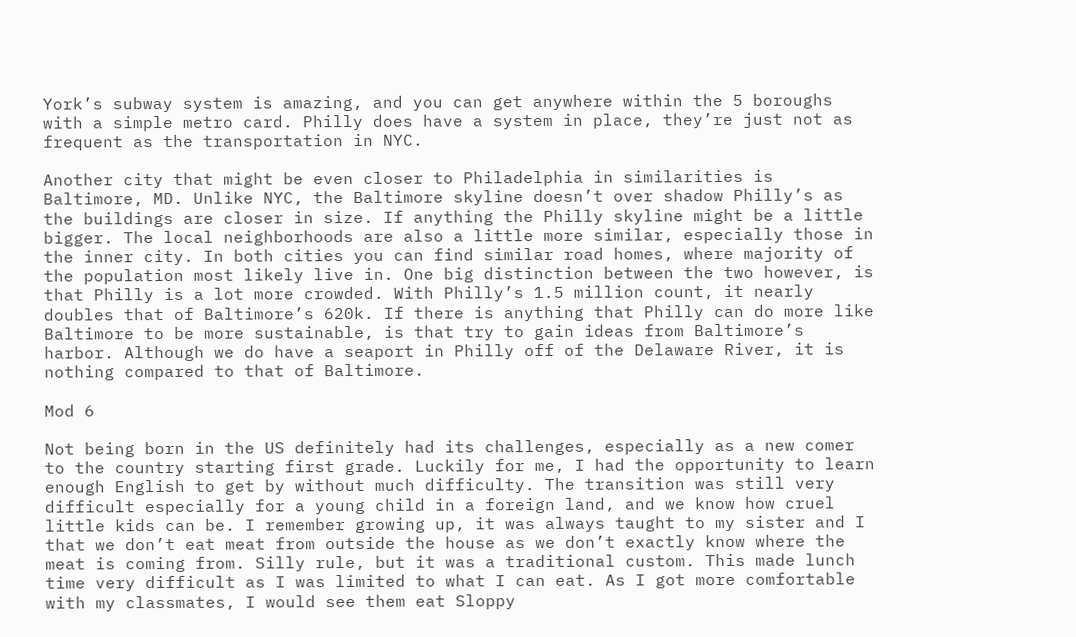York’s subway system is amazing, and you can get anywhere within the 5 boroughs with a simple metro card. Philly does have a system in place, they’re just not as frequent as the transportation in NYC.

Another city that might be even closer to Philadelphia in similarities is Baltimore, MD. Unlike NYC, the Baltimore skyline doesn’t over shadow Philly’s as the buildings are closer in size. If anything the Philly skyline might be a little bigger. The local neighborhoods are also a little more similar, especially those in the inner city. In both cities you can find similar road homes, where majority of the population most likely live in. One big distinction between the two however, is that Philly is a lot more crowded. With Philly’s 1.5 million count, it nearly doubles that of Baltimore’s 620k. If there is anything that Philly can do more like Baltimore to be more sustainable, is that try to gain ideas from Baltimore’s harbor. Although we do have a seaport in Philly off of the Delaware River, it is nothing compared to that of Baltimore.

Mod 6

Not being born in the US definitely had its challenges, especially as a new comer to the country starting first grade. Luckily for me, I had the opportunity to learn enough English to get by without much difficulty. The transition was still very difficult especially for a young child in a foreign land, and we know how cruel little kids can be. I remember growing up, it was always taught to my sister and I that we don’t eat meat from outside the house as we don’t exactly know where the meat is coming from. Silly rule, but it was a traditional custom. This made lunch time very difficult as I was limited to what I can eat. As I got more comfortable with my classmates, I would see them eat Sloppy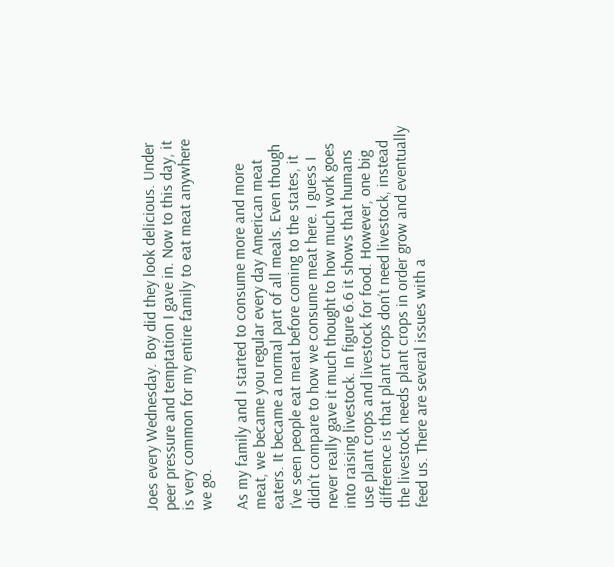Joes every Wednesday. Boy did they look delicious. Under peer pressure and temptation I gave in. Now to this day, it is very common for my entire family to eat meat anywhere we go.

As my family and I started to consume more and more meat, we became you regular every day American meat eaters. It became a normal part of all meals. Even though I’ve seen people eat meat before coming to the states, it didn’t compare to how we consume meat here. I guess I never really gave it much thought to how much work goes into raising livestock. In figure 6.6 it shows that humans use plant crops and livestock for food. However, one big difference is that plant crops don’t need livestock, instead the livestock needs plant crops in order grow and eventually feed us. There are several issues with a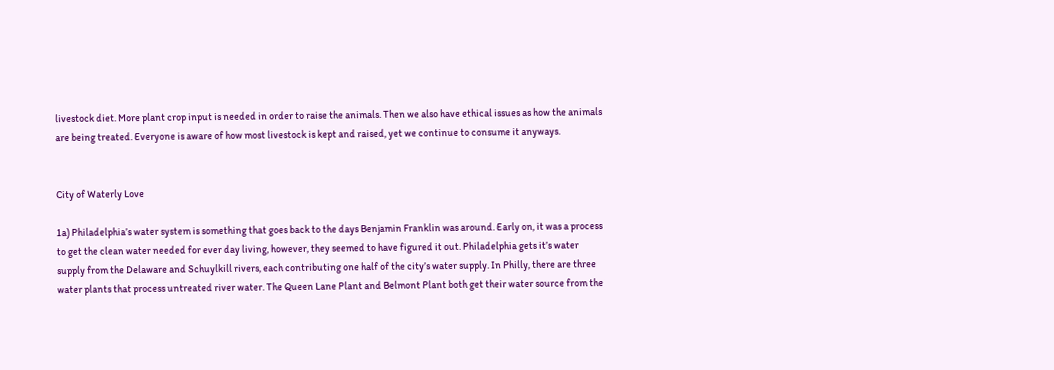livestock diet. More plant crop input is needed in order to raise the animals. Then we also have ethical issues as how the animals are being treated. Everyone is aware of how most livestock is kept and raised, yet we continue to consume it anyways.


City of Waterly Love

1a) Philadelphia’s water system is something that goes back to the days Benjamin Franklin was around. Early on, it was a process to get the clean water needed for ever day living, however, they seemed to have figured it out. Philadelphia gets it’s water supply from the Delaware and Schuylkill rivers, each contributing one half of the city’s water supply. In Philly, there are three water plants that process untreated river water. The Queen Lane Plant and Belmont Plant both get their water source from the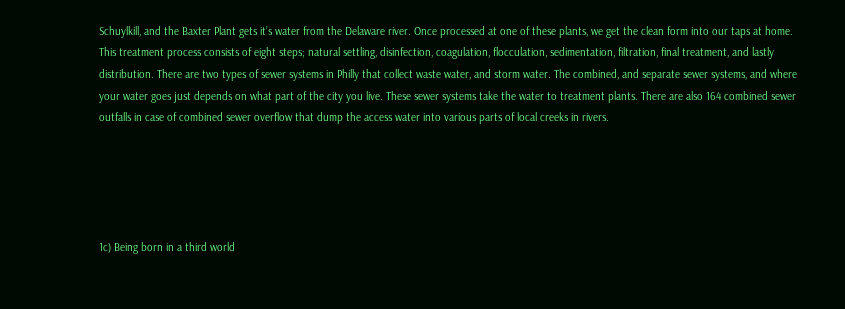Schuylkill, and the Baxter Plant gets it’s water from the Delaware river. Once processed at one of these plants, we get the clean form into our taps at home. This treatment process consists of eight steps; natural settling, disinfection, coagulation, flocculation, sedimentation, filtration, final treatment, and lastly distribution. There are two types of sewer systems in Philly that collect waste water, and storm water. The combined, and separate sewer systems, and where your water goes just depends on what part of the city you live. These sewer systems take the water to treatment plants. There are also 164 combined sewer outfalls in case of combined sewer overflow that dump the access water into various parts of local creeks in rivers.





1c) Being born in a third world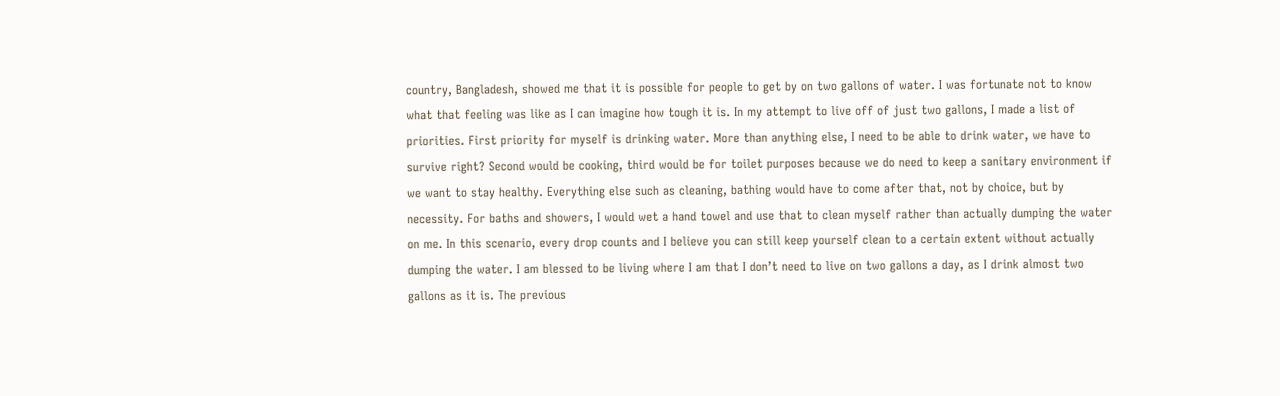country, Bangladesh, showed me that it is possible for people to get by on two gallons of water. I was fortunate not to know what that feeling was like as I can imagine how tough it is. In my attempt to live off of just two gallons, I made a list of priorities. First priority for myself is drinking water. More than anything else, I need to be able to drink water, we have to survive right? Second would be cooking, third would be for toilet purposes because we do need to keep a sanitary environment if we want to stay healthy. Everything else such as cleaning, bathing would have to come after that, not by choice, but by necessity. For baths and showers, I would wet a hand towel and use that to clean myself rather than actually dumping the water on me. In this scenario, every drop counts and I believe you can still keep yourself clean to a certain extent without actually dumping the water. I am blessed to be living where I am that I don’t need to live on two gallons a day, as I drink almost two gallons as it is. The previous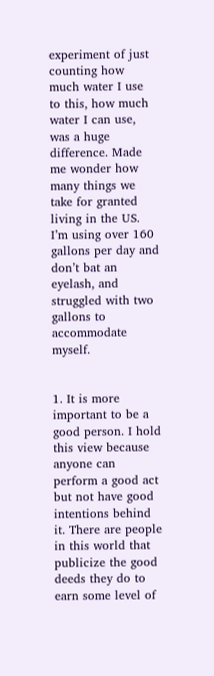experiment of just counting how much water I use to this, how much water I can use, was a huge difference. Made me wonder how many things we take for granted living in the US. I’m using over 160 gallons per day and don’t bat an eyelash, and struggled with two gallons to accommodate myself.


1. It is more important to be a good person. I hold this view because anyone can perform a good act but not have good intentions behind it. There are people in this world that publicize the good deeds they do to earn some level of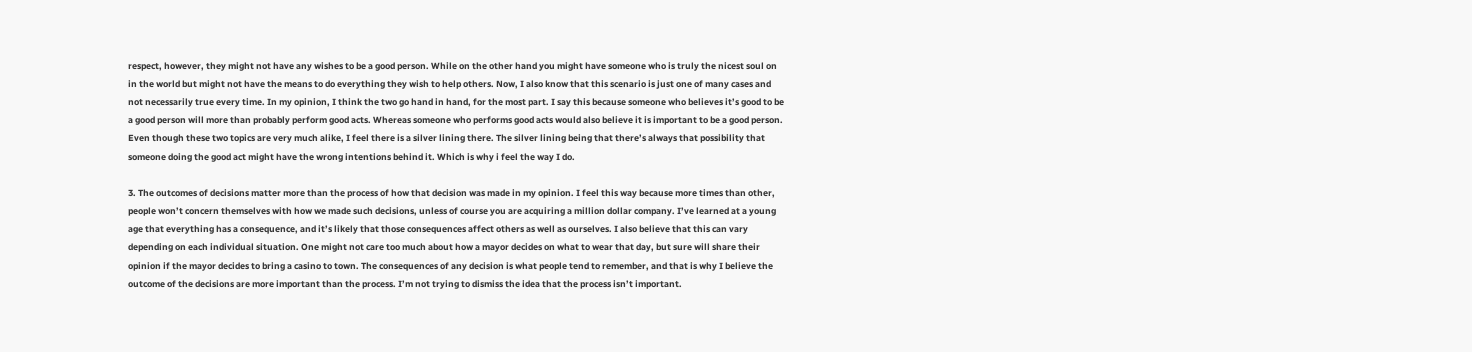respect, however, they might not have any wishes to be a good person. While on the other hand you might have someone who is truly the nicest soul on in the world but might not have the means to do everything they wish to help others. Now, I also know that this scenario is just one of many cases and not necessarily true every time. In my opinion, I think the two go hand in hand, for the most part. I say this because someone who believes it’s good to be a good person will more than probably perform good acts. Whereas someone who performs good acts would also believe it is important to be a good person. Even though these two topics are very much alike, I feel there is a silver lining there. The silver lining being that there’s always that possibility that someone doing the good act might have the wrong intentions behind it. Which is why i feel the way I do.

3. The outcomes of decisions matter more than the process of how that decision was made in my opinion. I feel this way because more times than other, people won’t concern themselves with how we made such decisions, unless of course you are acquiring a million dollar company. I’ve learned at a young age that everything has a consequence, and it’s likely that those consequences affect others as well as ourselves. I also believe that this can vary depending on each individual situation. One might not care too much about how a mayor decides on what to wear that day, but sure will share their opinion if the mayor decides to bring a casino to town. The consequences of any decision is what people tend to remember, and that is why I believe the outcome of the decisions are more important than the process. I’m not trying to dismiss the idea that the process isn’t important.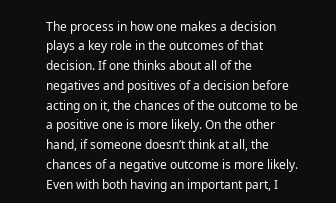The process in how one makes a decision plays a key role in the outcomes of that decision. If one thinks about all of the negatives and positives of a decision before acting on it, the chances of the outcome to be a positive one is more likely. On the other hand, if someone doesn’t think at all, the chances of a negative outcome is more likely. Even with both having an important part, I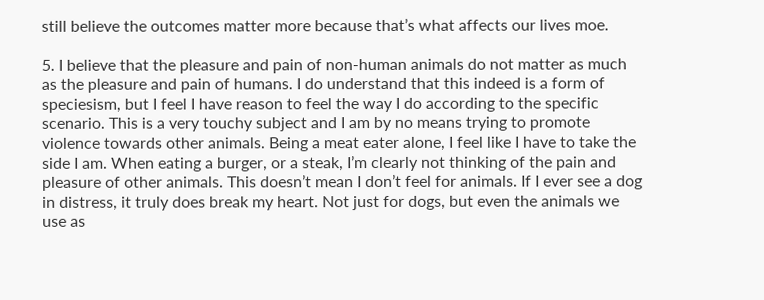still believe the outcomes matter more because that’s what affects our lives moe.

5. I believe that the pleasure and pain of non-human animals do not matter as much as the pleasure and pain of humans. I do understand that this indeed is a form of speciesism, but I feel I have reason to feel the way I do according to the specific scenario. This is a very touchy subject and I am by no means trying to promote violence towards other animals. Being a meat eater alone, I feel like I have to take the side I am. When eating a burger, or a steak, I’m clearly not thinking of the pain and pleasure of other animals. This doesn’t mean I don’t feel for animals. If I ever see a dog in distress, it truly does break my heart. Not just for dogs, but even the animals we use as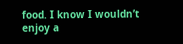food. I know I wouldn’t enjoy a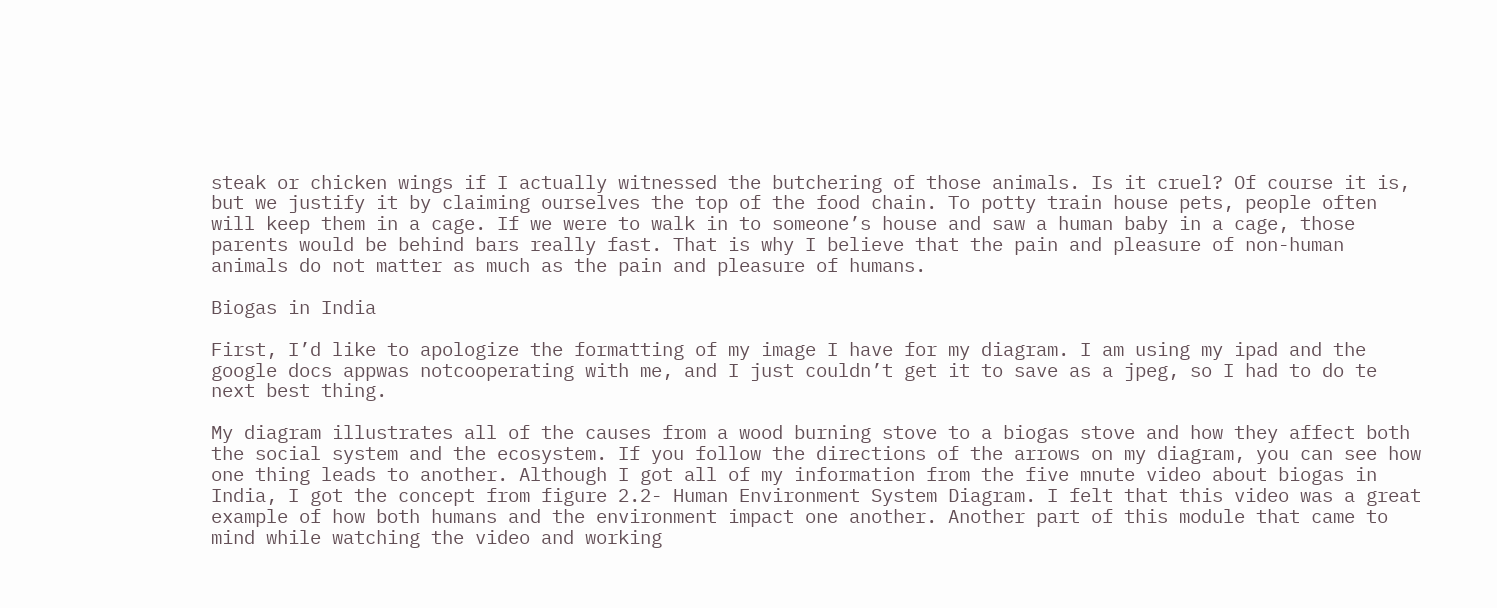steak or chicken wings if I actually witnessed the butchering of those animals. Is it cruel? Of course it is, but we justify it by claiming ourselves the top of the food chain. To potty train house pets, people often will keep them in a cage. If we were to walk in to someone’s house and saw a human baby in a cage, those parents would be behind bars really fast. That is why I believe that the pain and pleasure of non-human animals do not matter as much as the pain and pleasure of humans.

Biogas in India

First, I’d like to apologize the formatting of my image I have for my diagram. I am using my ipad and the google docs appwas notcooperating with me, and I just couldn’t get it to save as a jpeg, so I had to do te next best thing.

My diagram illustrates all of the causes from a wood burning stove to a biogas stove and how they affect both the social system and the ecosystem. If you follow the directions of the arrows on my diagram, you can see how one thing leads to another. Although I got all of my information from the five mnute video about biogas in India, I got the concept from figure 2.2- Human Environment System Diagram. I felt that this video was a great example of how both humans and the environment impact one another. Another part of this module that came to mind while watching the video and working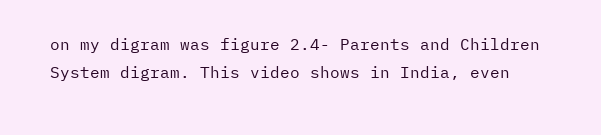on my digram was figure 2.4- Parents and Children System digram. This video shows in India, even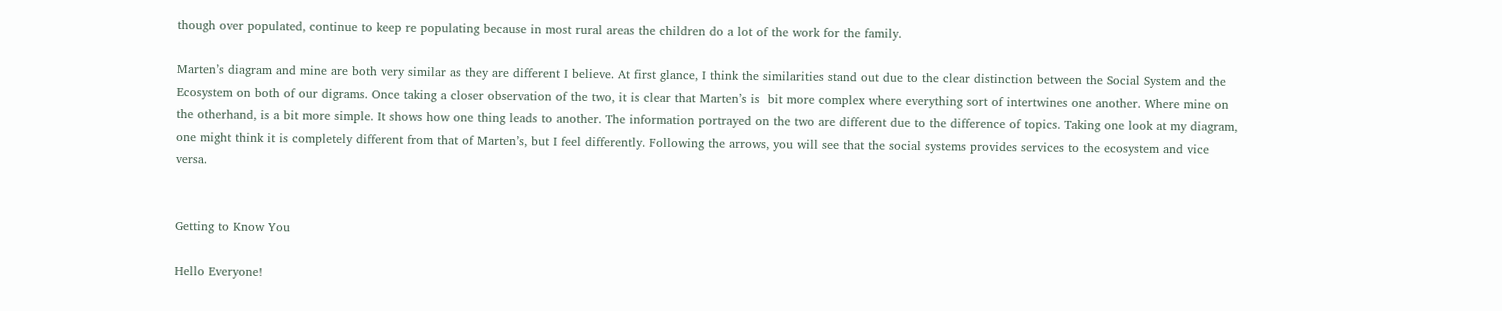though over populated, continue to keep re populating because in most rural areas the children do a lot of the work for the family.

Marten’s diagram and mine are both very similar as they are different I believe. At first glance, I think the similarities stand out due to the clear distinction between the Social System and the Ecosystem on both of our digrams. Once taking a closer observation of the two, it is clear that Marten’s is  bit more complex where everything sort of intertwines one another. Where mine on the otherhand, is a bit more simple. It shows how one thing leads to another. The information portrayed on the two are different due to the difference of topics. Taking one look at my diagram, one might think it is completely different from that of Marten’s, but I feel differently. Following the arrows, you will see that the social systems provides services to the ecosystem and vice versa.


Getting to Know You

Hello Everyone!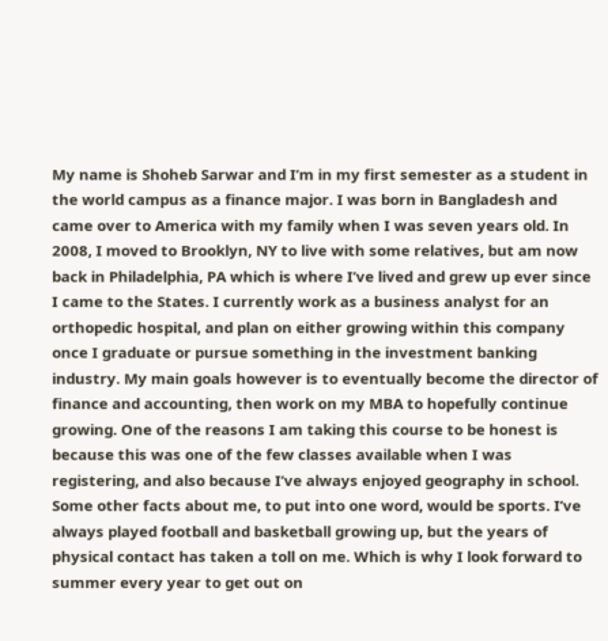My name is Shoheb Sarwar and I’m in my first semester as a student in the world campus as a finance major. I was born in Bangladesh and came over to America with my family when I was seven years old. In 2008, I moved to Brooklyn, NY to live with some relatives, but am now back in Philadelphia, PA which is where I’ve lived and grew up ever since I came to the States. I currently work as a business analyst for an orthopedic hospital, and plan on either growing within this company once I graduate or pursue something in the investment banking industry. My main goals however is to eventually become the director of finance and accounting, then work on my MBA to hopefully continue growing. One of the reasons I am taking this course to be honest is because this was one of the few classes available when I was registering, and also because I’ve always enjoyed geography in school. Some other facts about me, to put into one word, would be sports. I’ve always played football and basketball growing up, but the years of physical contact has taken a toll on me. Which is why I look forward to summer every year to get out on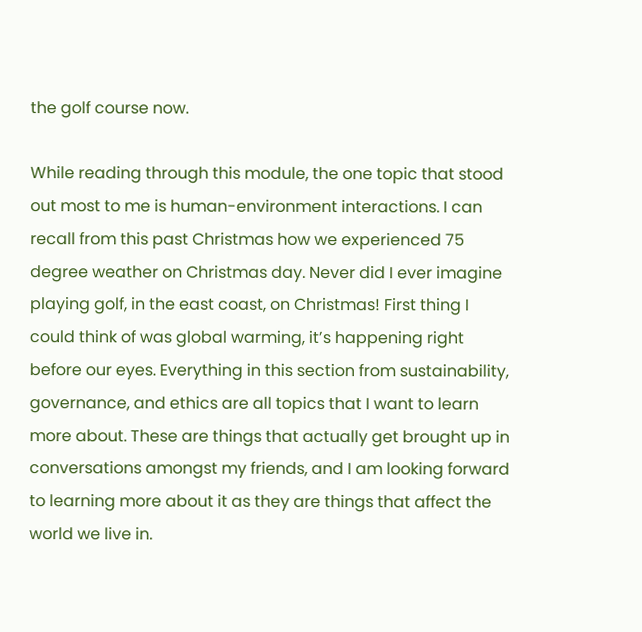the golf course now.

While reading through this module, the one topic that stood out most to me is human-environment interactions. I can recall from this past Christmas how we experienced 75 degree weather on Christmas day. Never did I ever imagine playing golf, in the east coast, on Christmas! First thing I could think of was global warming, it’s happening right before our eyes. Everything in this section from sustainability, governance, and ethics are all topics that I want to learn more about. These are things that actually get brought up in conversations amongst my friends, and I am looking forward to learning more about it as they are things that affect the world we live in.